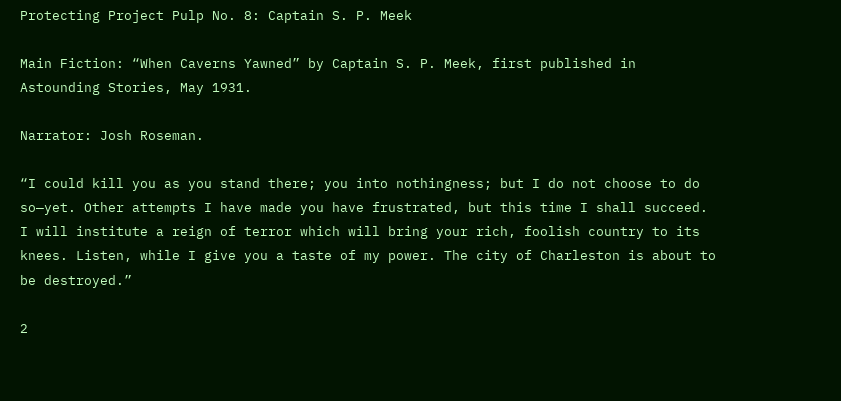Protecting Project Pulp No. 8: Captain S. P. Meek

Main Fiction: “When Caverns Yawned” by Captain S. P. Meek, first published in Astounding Stories, May 1931.

Narrator: Josh Roseman.

“I could kill you as you stand there; you into nothingness; but I do not choose to do so—yet. Other attempts I have made you have frustrated, but this time I shall succeed. I will institute a reign of terror which will bring your rich, foolish country to its knees. Listen, while I give you a taste of my power. The city of Charleston is about to be destroyed.”

2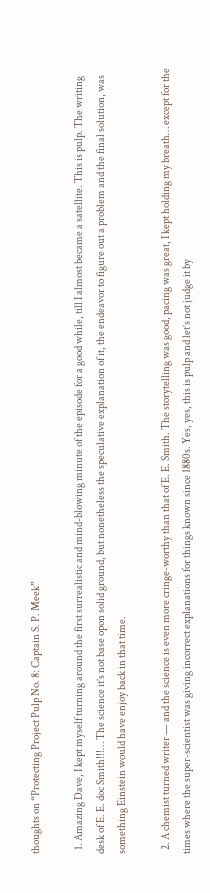thoughts on “Protecting Project Pulp No. 8: Captain S. P. Meek”

  1. Amazing Dave, I kept myself turning around the first surrealistic and mind-blowing minute of the episode for a good while, till I almost became a satellite. This is pulp. The writing desk of E. E. doc Smith!!!… The science it’s not base opon solid ground, but nonetheless the speculative explanation of it, the endeavor to figure out a problem and the final solution, was something Einstein would have enjoy back in that time.

  2. A chemist turned writer — and the science is even more cringe-worthy than that of E. E. Smith. The storytelling was good, pacing was great, I kept holding my breath… except for the times where the super-scientist was giving incorrect explanations for things known since 1880s. Yes, yes, this is pulp and let’s not judge it by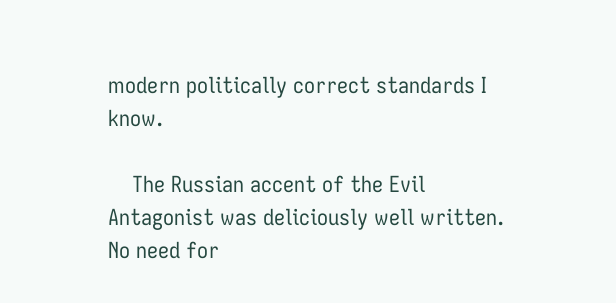modern politically correct standards I know.

    The Russian accent of the Evil Antagonist was deliciously well written. No need for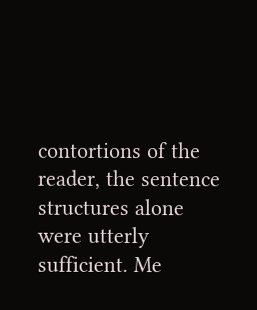contortions of the reader, the sentence structures alone were utterly sufficient. Me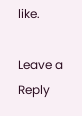like.

Leave a Reply